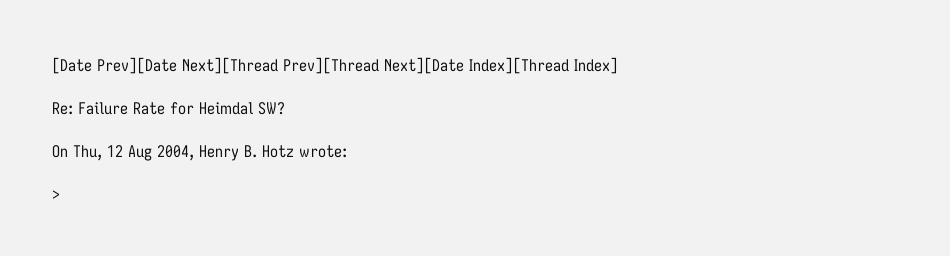[Date Prev][Date Next][Thread Prev][Thread Next][Date Index][Thread Index]

Re: Failure Rate for Heimdal SW?

On Thu, 12 Aug 2004, Henry B. Hotz wrote:

>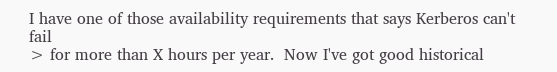I have one of those availability requirements that says Kerberos can't fail
> for more than X hours per year.  Now I've got good historical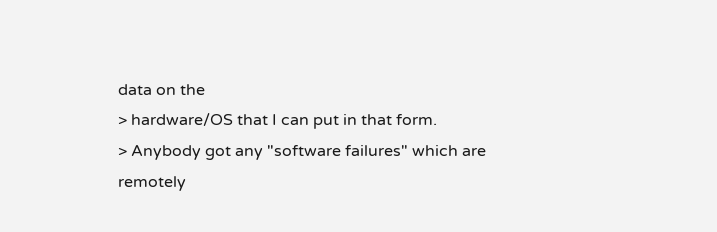data on the
> hardware/OS that I can put in that form.
> Anybody got any "software failures" which are remotely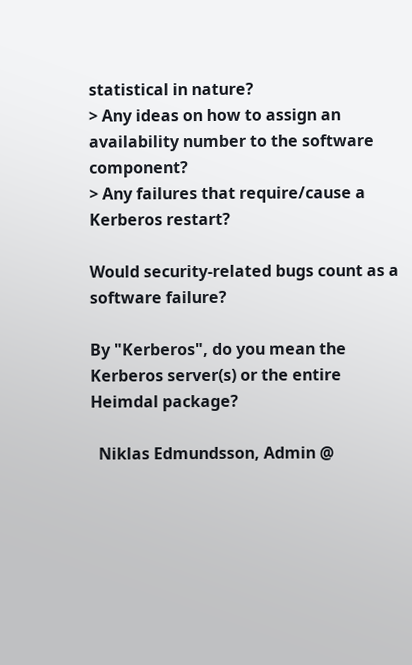statistical in nature?
> Any ideas on how to assign an availability number to the software component?
> Any failures that require/cause a Kerberos restart?

Would security-related bugs count as a software failure?

By "Kerberos", do you mean the Kerberos server(s) or the entire
Heimdal package?

  Niklas Edmundsson, Admin @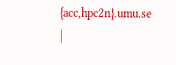{acc,hpc2n}.umu.se      |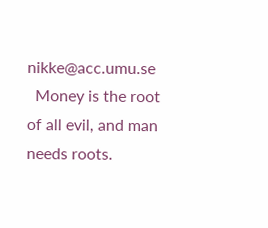nikke@acc.umu.se
  Money is the root of all evil, and man needs roots.